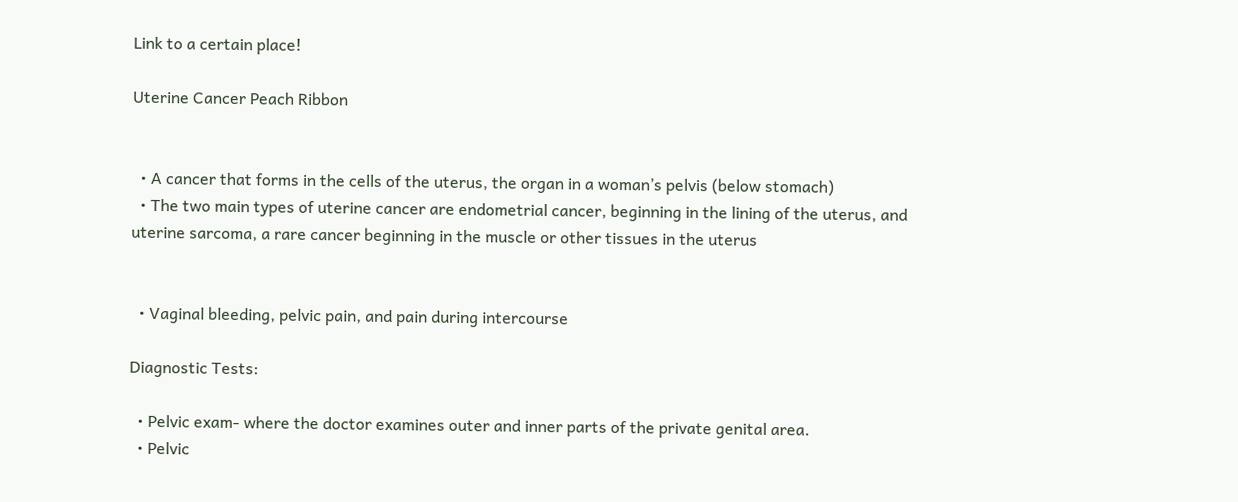Link to a certain place!

Uterine Cancer Peach Ribbon


  • A cancer that forms in the cells of the uterus, the organ in a woman’s pelvis (below stomach)
  • The two main types of uterine cancer are endometrial cancer, beginning in the lining of the uterus, and uterine sarcoma, a rare cancer beginning in the muscle or other tissues in the uterus


  • Vaginal bleeding, pelvic pain, and pain during intercourse

Diagnostic Tests:

  • Pelvic exam- where the doctor examines outer and inner parts of the private genital area.
  • Pelvic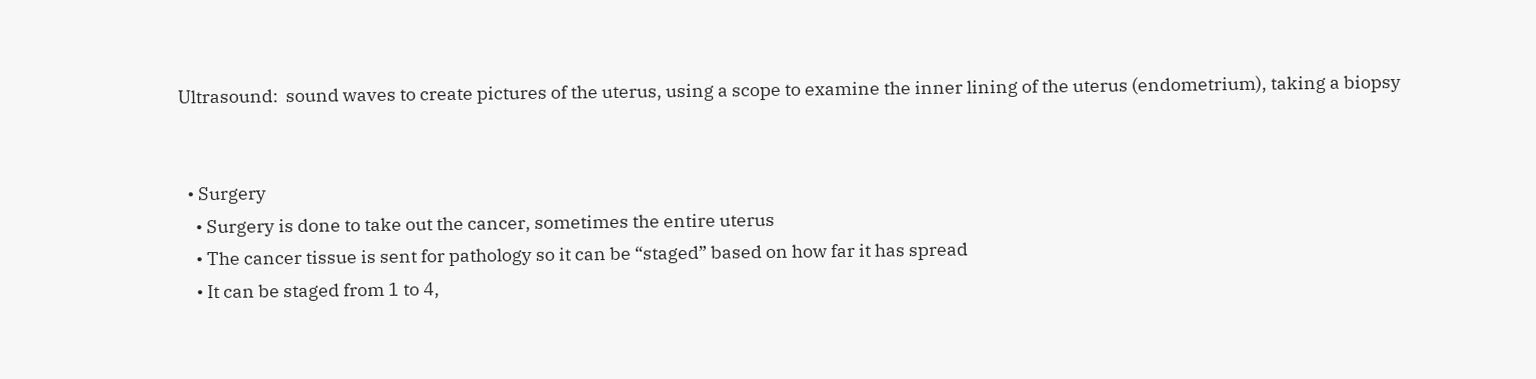Ultrasound:  sound waves to create pictures of the uterus, using a scope to examine the inner lining of the uterus (endometrium), taking a biopsy


  • Surgery
    • Surgery is done to take out the cancer, sometimes the entire uterus
    • The cancer tissue is sent for pathology so it can be “staged” based on how far it has spread
    • It can be staged from 1 to 4,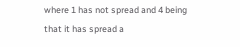where 1 has not spread and 4 being that it has spread a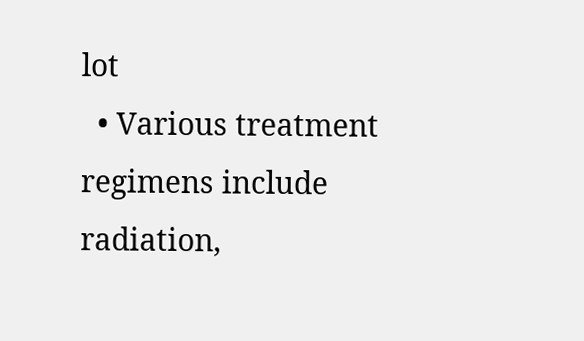lot
  • Various treatment regimens include radiation,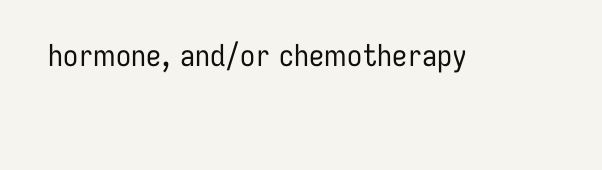hormone, and/or chemotherapy